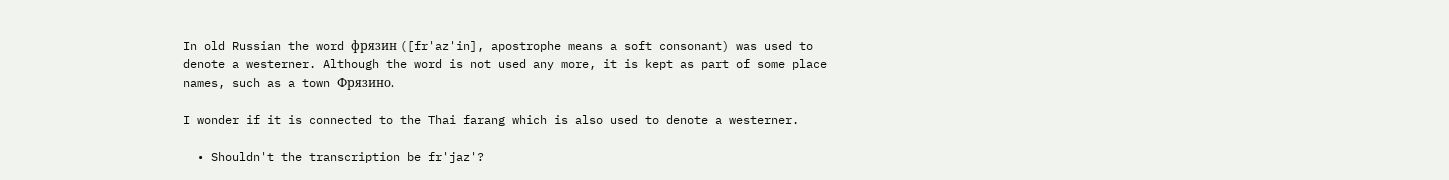In old Russian the word фрязин ([fr'az'in], apostrophe means a soft consonant) was used to denote a westerner. Although the word is not used any more, it is kept as part of some place names, such as a town Фрязино.

I wonder if it is connected to the Thai farang which is also used to denote a westerner.

  • Shouldn't the transcription be fr'jaz'?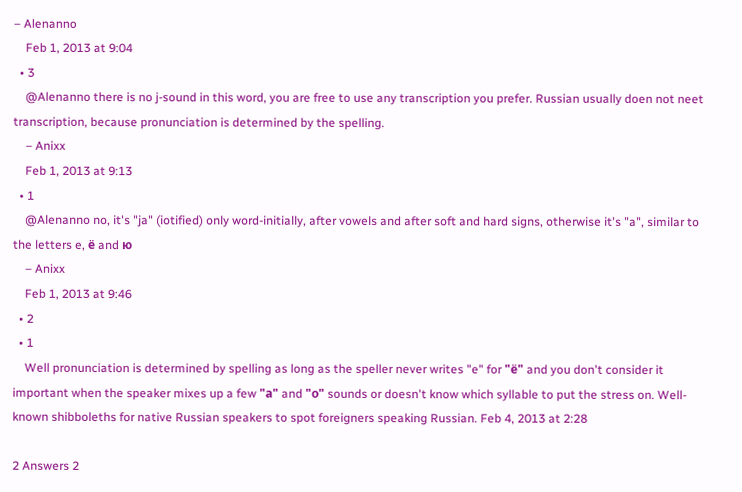– Alenanno
    Feb 1, 2013 at 9:04
  • 3
    @Alenanno there is no j-sound in this word, you are free to use any transcription you prefer. Russian usually doen not neet transcription, because pronunciation is determined by the spelling.
    – Anixx
    Feb 1, 2013 at 9:13
  • 1
    @Alenanno no, it's "ja" (iotified) only word-initially, after vowels and after soft and hard signs, otherwise it's "a", similar to the letters e, ё and ю
    – Anixx
    Feb 1, 2013 at 9:46
  • 2
  • 1
    Well pronunciation is determined by spelling as long as the speller never writes "e" for "ё" and you don't consider it important when the speaker mixes up a few "а" and "о" sounds or doesn't know which syllable to put the stress on. Well-known shibboleths for native Russian speakers to spot foreigners speaking Russian. Feb 4, 2013 at 2:28

2 Answers 2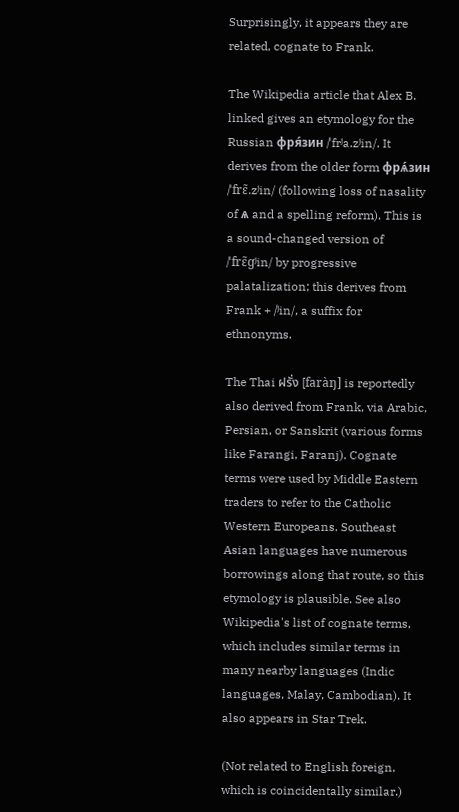Surprisingly, it appears they are related, cognate to Frank.

The Wikipedia article that Alex B. linked gives an etymology for the Russian фря́зин /ˈfrʲa.zʲin/. It derives from the older form фрѧ́зин /ˈfrɛ̃.zʲin/ (following loss of nasality of ѧ and a spelling reform). This is a sound-changed version of /ˈfrɛ̃ɡʲin/ by progressive palatalization; this derives from Frank + /ʲin/, a suffix for ethnonyms.

The Thai ฝรั่ง [faràŋ] is reportedly also derived from Frank, via Arabic, Persian, or Sanskrit (various forms like Farangi, Faranj). Cognate terms were used by Middle Eastern traders to refer to the Catholic Western Europeans. Southeast Asian languages have numerous borrowings along that route, so this etymology is plausible. See also Wikipedia's list of cognate terms, which includes similar terms in many nearby languages (Indic languages, Malay, Cambodian). It also appears in Star Trek.

(Not related to English foreign, which is coincidentally similar.)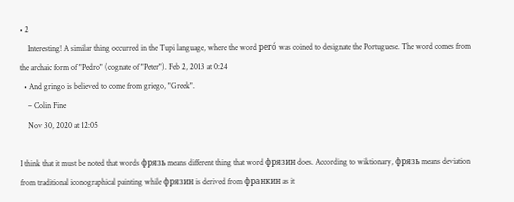• 2
    Interesting! A similar thing occurred in the Tupi language, where the word peró was coined to designate the Portuguese. The word comes from the archaic form of "Pedro" (cognate of "Peter"). Feb 2, 2013 at 0:24
  • And gringo is believed to come from griego, "Greek".
    – Colin Fine
    Nov 30, 2020 at 12:05

I think that it must be noted that words фрязь means different thing that word фрязин does. According to wiktionary, фрязь means deviation from traditional iconographical painting while фрязин is derived from франкин as it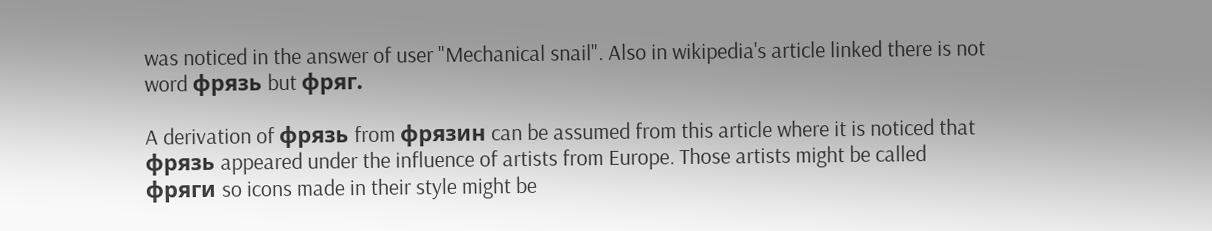was noticed in the answer of user "Mechanical snail". Also in wikipedia's article linked there is not word фрязь but фряг.

A derivation of фрязь from фрязин can be assumed from this article where it is noticed that фрязь appeared under the influence of artists from Europe. Those artists might be called фряги so icons made in their style might be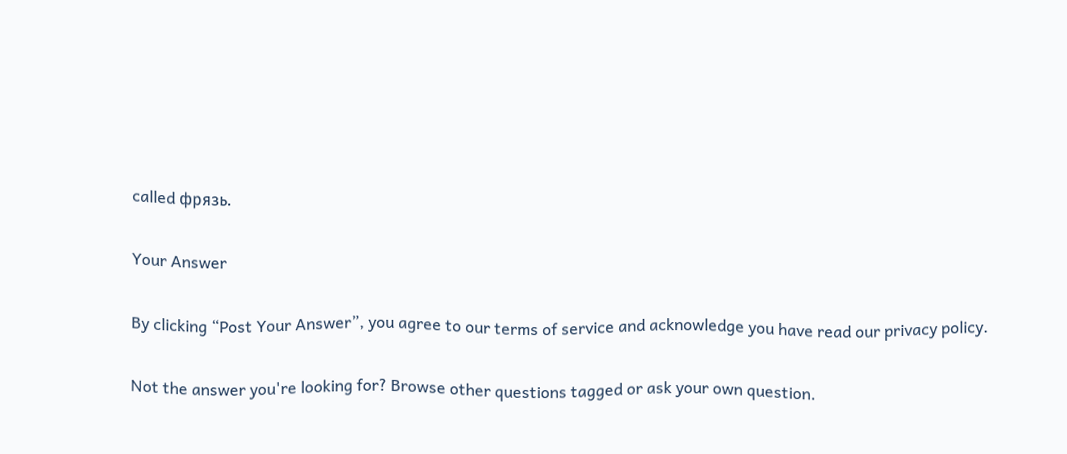called фрязь.

Your Answer

By clicking “Post Your Answer”, you agree to our terms of service and acknowledge you have read our privacy policy.

Not the answer you're looking for? Browse other questions tagged or ask your own question.